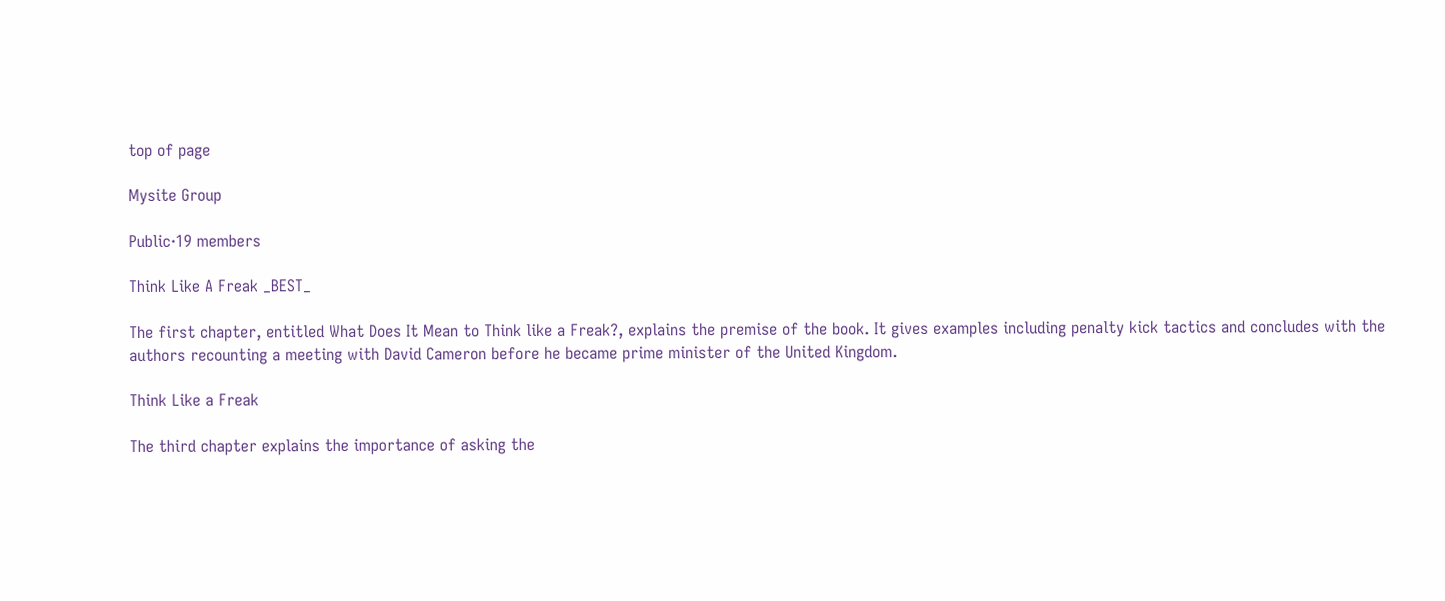top of page

Mysite Group

Public·19 members

Think Like A Freak _BEST_

The first chapter, entitled What Does It Mean to Think like a Freak?, explains the premise of the book. It gives examples including penalty kick tactics and concludes with the authors recounting a meeting with David Cameron before he became prime minister of the United Kingdom.

Think Like a Freak

The third chapter explains the importance of asking the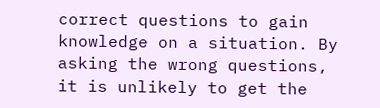correct questions to gain knowledge on a situation. By asking the wrong questions, it is unlikely to get the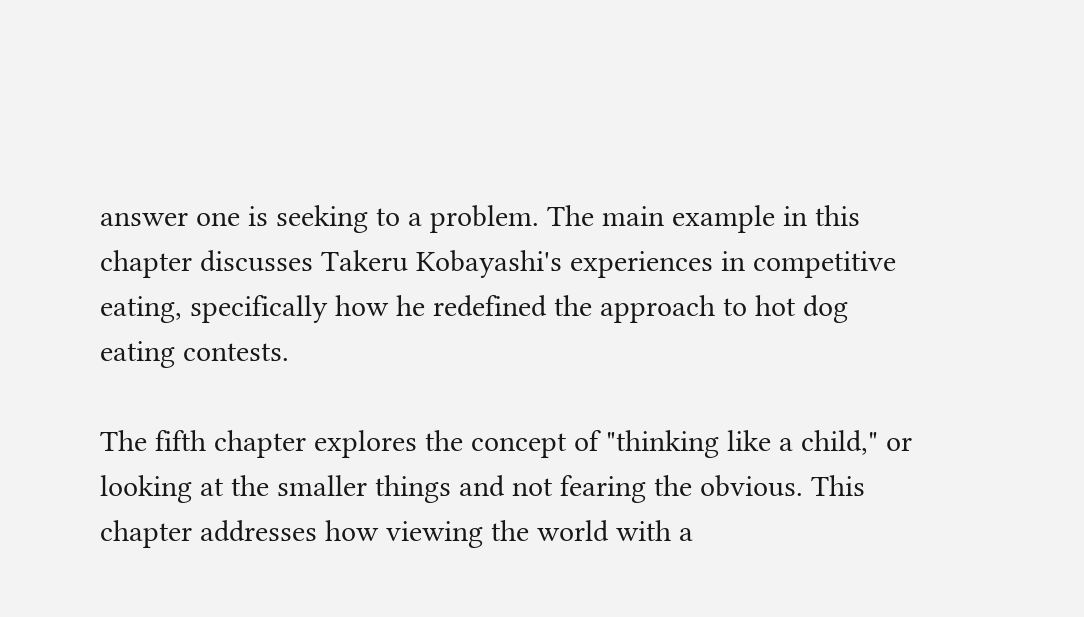answer one is seeking to a problem. The main example in this chapter discusses Takeru Kobayashi's experiences in competitive eating, specifically how he redefined the approach to hot dog eating contests.

The fifth chapter explores the concept of "thinking like a child," or looking at the smaller things and not fearing the obvious. This chapter addresses how viewing the world with a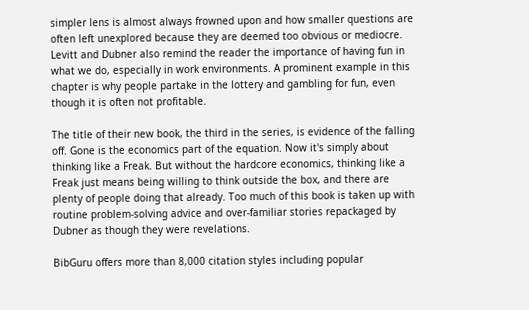simpler lens is almost always frowned upon and how smaller questions are often left unexplored because they are deemed too obvious or mediocre. Levitt and Dubner also remind the reader the importance of having fun in what we do, especially in work environments. A prominent example in this chapter is why people partake in the lottery and gambling for fun, even though it is often not profitable.

The title of their new book, the third in the series, is evidence of the falling off. Gone is the economics part of the equation. Now it's simply about thinking like a Freak. But without the hardcore economics, thinking like a Freak just means being willing to think outside the box, and there are plenty of people doing that already. Too much of this book is taken up with routine problem-solving advice and over-familiar stories repackaged by Dubner as though they were revelations.

BibGuru offers more than 8,000 citation styles including popular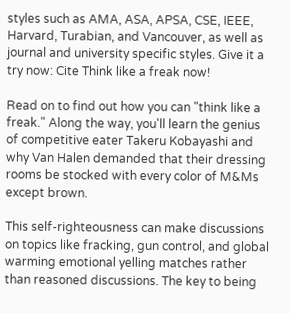styles such as AMA, ASA, APSA, CSE, IEEE, Harvard, Turabian, and Vancouver, as well as journal and university specific styles. Give it a try now: Cite Think like a freak now!

Read on to find out how you can "think like a freak." Along the way, you'll learn the genius of competitive eater Takeru Kobayashi and why Van Halen demanded that their dressing rooms be stocked with every color of M&Ms except brown.

This self-righteousness can make discussions on topics like fracking, gun control, and global warming emotional yelling matches rather than reasoned discussions. The key to being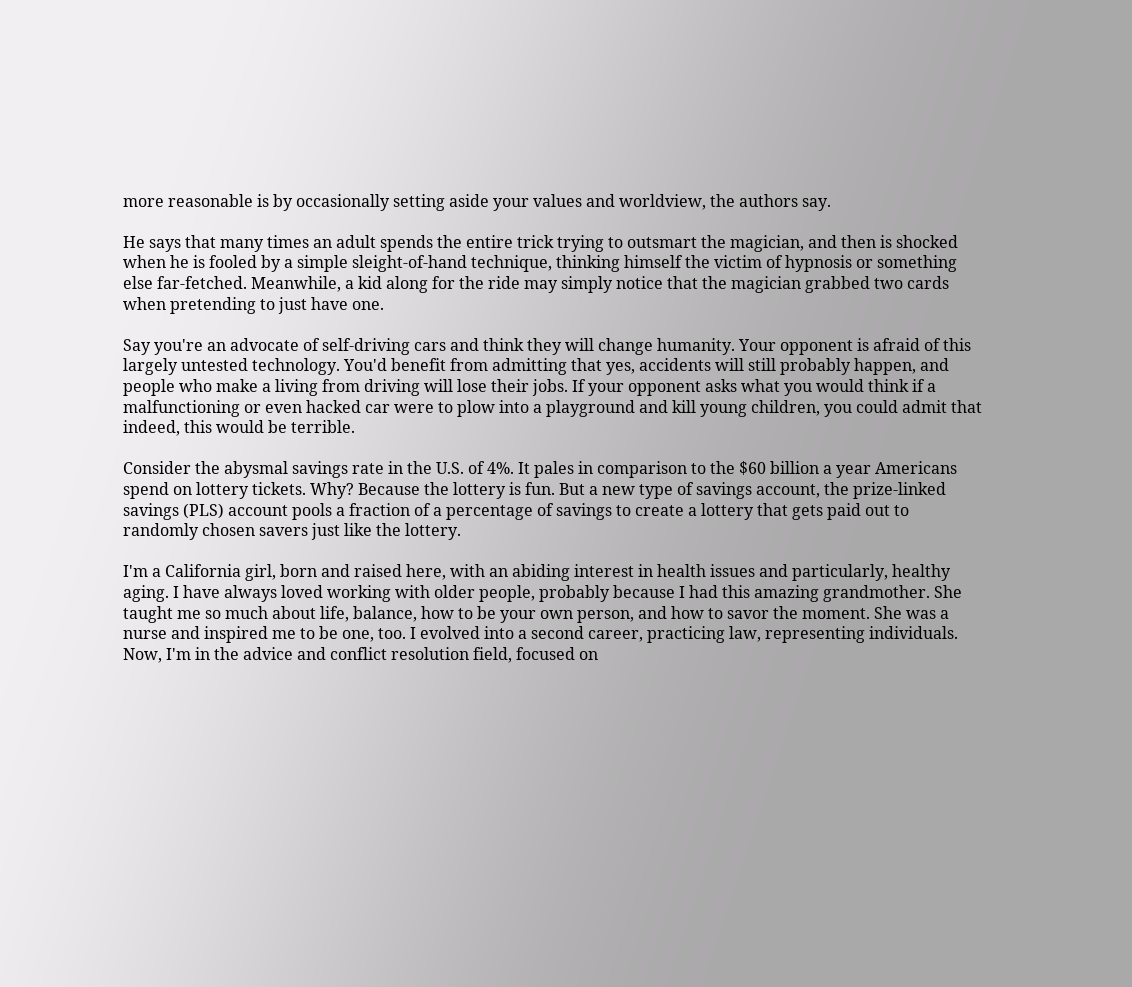more reasonable is by occasionally setting aside your values and worldview, the authors say.

He says that many times an adult spends the entire trick trying to outsmart the magician, and then is shocked when he is fooled by a simple sleight-of-hand technique, thinking himself the victim of hypnosis or something else far-fetched. Meanwhile, a kid along for the ride may simply notice that the magician grabbed two cards when pretending to just have one.

Say you're an advocate of self-driving cars and think they will change humanity. Your opponent is afraid of this largely untested technology. You'd benefit from admitting that yes, accidents will still probably happen, and people who make a living from driving will lose their jobs. If your opponent asks what you would think if a malfunctioning or even hacked car were to plow into a playground and kill young children, you could admit that indeed, this would be terrible.

Consider the abysmal savings rate in the U.S. of 4%. It pales in comparison to the $60 billion a year Americans spend on lottery tickets. Why? Because the lottery is fun. But a new type of savings account, the prize-linked savings (PLS) account pools a fraction of a percentage of savings to create a lottery that gets paid out to randomly chosen savers just like the lottery.

I'm a California girl, born and raised here, with an abiding interest in health issues and particularly, healthy aging. I have always loved working with older people, probably because I had this amazing grandmother. She taught me so much about life, balance, how to be your own person, and how to savor the moment. She was a nurse and inspired me to be one, too. I evolved into a second career, practicing law, representing individuals. Now, I'm in the advice and conflict resolution field, focused on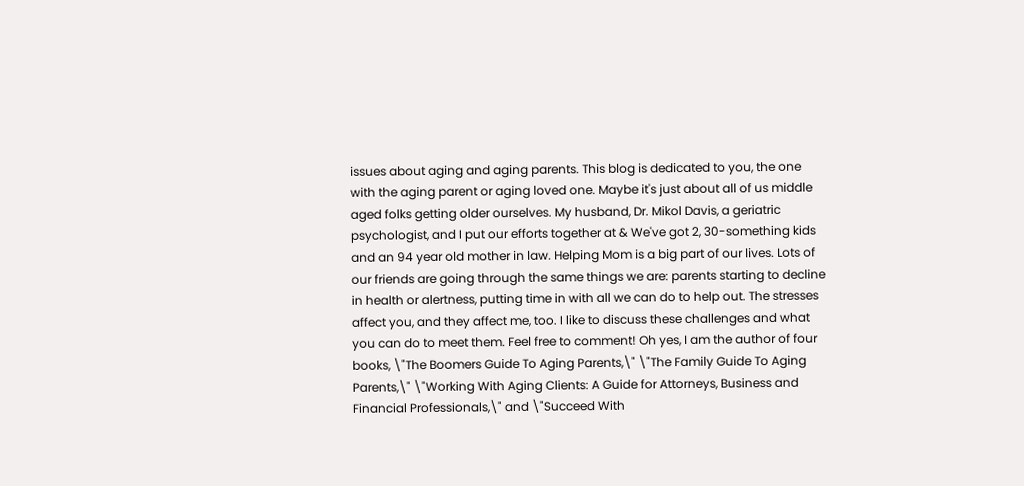issues about aging and aging parents. This blog is dedicated to you, the one with the aging parent or aging loved one. Maybe it's just about all of us middle aged folks getting older ourselves. My husband, Dr. Mikol Davis, a geriatric psychologist, and I put our efforts together at & We've got 2, 30-something kids and an 94 year old mother in law. Helping Mom is a big part of our lives. Lots of our friends are going through the same things we are: parents starting to decline in health or alertness, putting time in with all we can do to help out. The stresses affect you, and they affect me, too. I like to discuss these challenges and what you can do to meet them. Feel free to comment! Oh yes, I am the author of four books, \"The Boomers Guide To Aging Parents,\" \"The Family Guide To Aging Parents,\" \"Working With Aging Clients: A Guide for Attorneys, Business and Financial Professionals,\" and \"Succeed With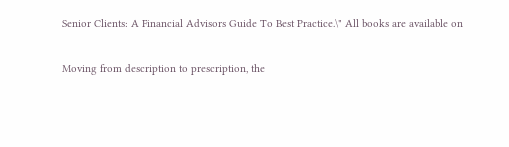Senior Clients: A Financial Advisors Guide To Best Practice.\" All books are available on

Moving from description to prescription, the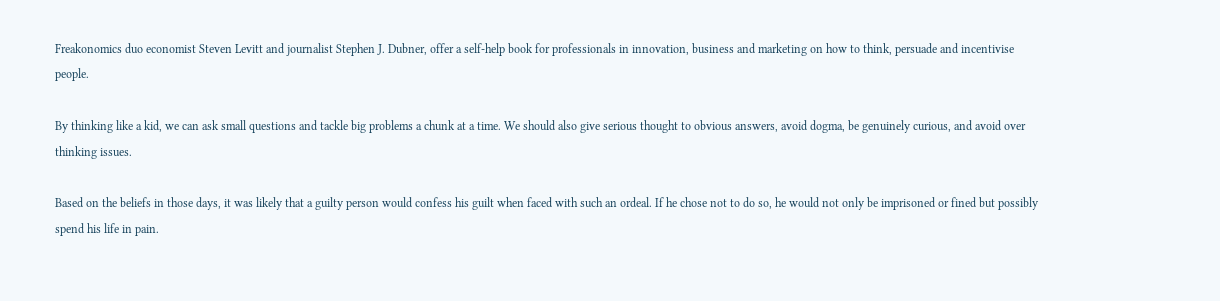Freakonomics duo economist Steven Levitt and journalist Stephen J. Dubner, offer a self-help book for professionals in innovation, business and marketing on how to think, persuade and incentivise people.

By thinking like a kid, we can ask small questions and tackle big problems a chunk at a time. We should also give serious thought to obvious answers, avoid dogma, be genuinely curious, and avoid over thinking issues.

Based on the beliefs in those days, it was likely that a guilty person would confess his guilt when faced with such an ordeal. If he chose not to do so, he would not only be imprisoned or fined but possibly spend his life in pain.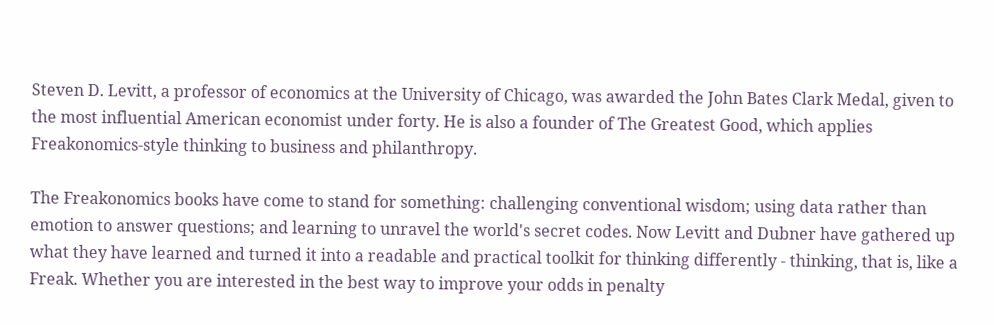Steven D. Levitt, a professor of economics at the University of Chicago, was awarded the John Bates Clark Medal, given to the most influential American economist under forty. He is also a founder of The Greatest Good, which applies Freakonomics-style thinking to business and philanthropy.

The Freakonomics books have come to stand for something: challenging conventional wisdom; using data rather than emotion to answer questions; and learning to unravel the world's secret codes. Now Levitt and Dubner have gathered up what they have learned and turned it into a readable and practical toolkit for thinking differently - thinking, that is, like a Freak. Whether you are interested in the best way to improve your odds in penalty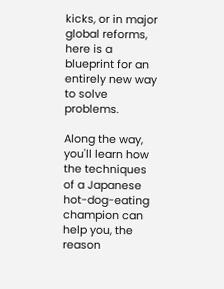kicks, or in major global reforms, here is a blueprint for an entirely new way to solve problems.

Along the way, you'll learn how the techniques of a Japanese hot-dog-eating champion can help you, the reason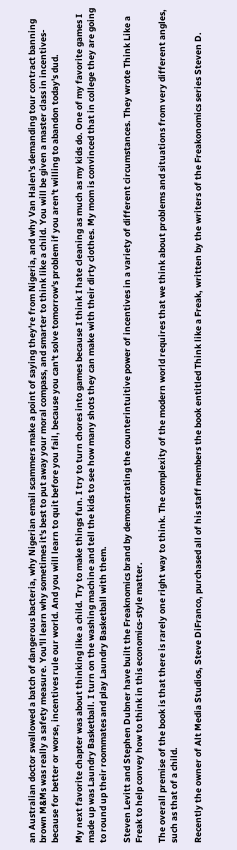an Australian doctor swallowed a batch of dangerous bacteria, why Nigerian email scammers make a point of saying they're from Nigeria, and why Van Halen's demanding tour contract banning brown M&Ms was really a safety measure. You'll learn why sometimes it's best to put away your moral compass, and smarter to think like a child. You will be given a master class in incentives-because for better or worse, incentives rule our world. And you will learn to quit before you fail, because you can't solve tomorrow's problem if you aren't willing to abandon today's dud.

My next favorite chapter was about thinking like a child. Try to make things fun. I try to turn chores into games because I think I hate cleaning as much as my kids do. One of my favorite games I made up was Laundry Basketball. I turn on the washing machine and tell the kids to see how many shots they can make with their dirty clothes. My mom is convinced that in college they are going to round up their roommates and play Laundry Basketball with them.

Steven Levitt and Stephen Dubner have built the Freaknomics brand by demonstrating the counterintuitive power of incentives in a variety of different circumstances. They wrote Think Like a Freak to help convey how to think in this economics-style matter.

The overall premise of the book is that there is rarely one right way to think. The complexity of the modern world requires that we think about problems and situations from very different angles, such as that of a child.

Recently the owner of Alt Media Studios, Steve DiFranco, purchased all of his staff members the book entitled Think like a Freak, written by the writers of the Freakonomics series Steven D.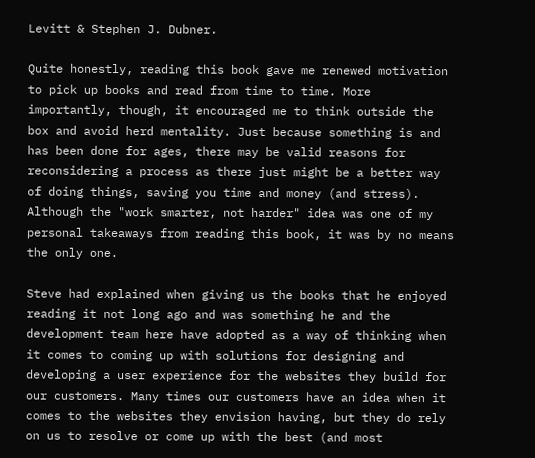Levitt & Stephen J. Dubner.

Quite honestly, reading this book gave me renewed motivation to pick up books and read from time to time. More importantly, though, it encouraged me to think outside the box and avoid herd mentality. Just because something is and has been done for ages, there may be valid reasons for reconsidering a process as there just might be a better way of doing things, saving you time and money (and stress). Although the "work smarter, not harder" idea was one of my personal takeaways from reading this book, it was by no means the only one.

Steve had explained when giving us the books that he enjoyed reading it not long ago and was something he and the development team here have adopted as a way of thinking when it comes to coming up with solutions for designing and developing a user experience for the websites they build for our customers. Many times our customers have an idea when it comes to the websites they envision having, but they do rely on us to resolve or come up with the best (and most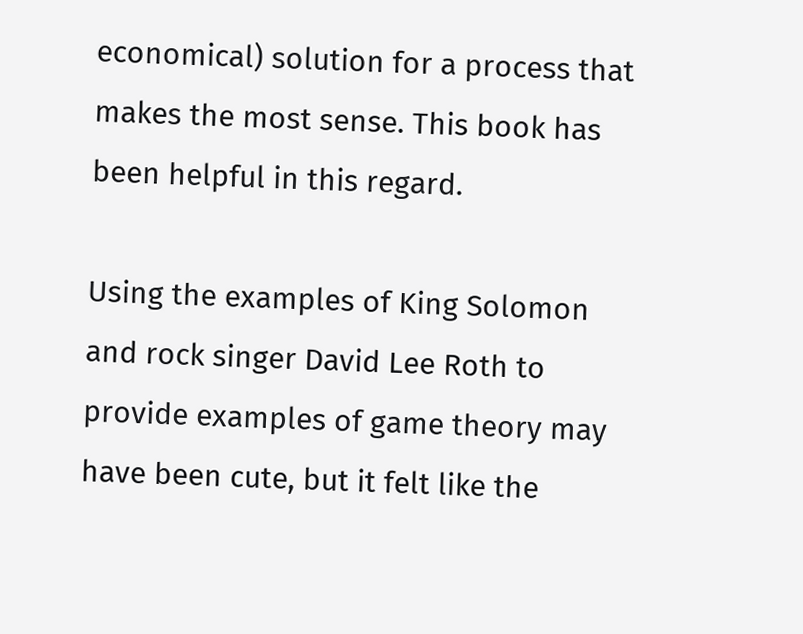economical) solution for a process that makes the most sense. This book has been helpful in this regard.

Using the examples of King Solomon and rock singer David Lee Roth to provide examples of game theory may have been cute, but it felt like the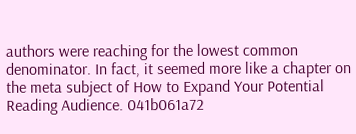authors were reaching for the lowest common denominator. In fact, it seemed more like a chapter on the meta subject of How to Expand Your Potential Reading Audience. 041b061a72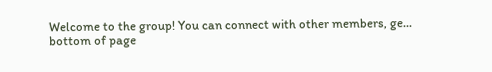Welcome to the group! You can connect with other members, ge...
bottom of page